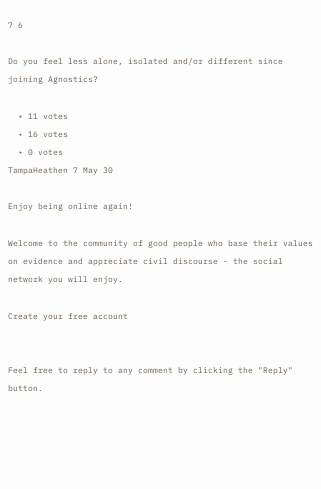7 6

Do you feel less alone, isolated and/or different since joining Agnostics?

  • 11 votes
  • 16 votes
  • 0 votes
TampaHeathen 7 May 30

Enjoy being online again!

Welcome to the community of good people who base their values on evidence and appreciate civil discourse - the social network you will enjoy.

Create your free account


Feel free to reply to any comment by clicking the "Reply" button.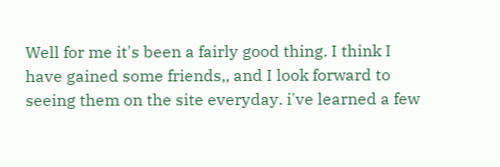Well for me it's been a fairly good thing. I think I have gained some friends,, and I look forward to seeing them on the site everyday. i've learned a few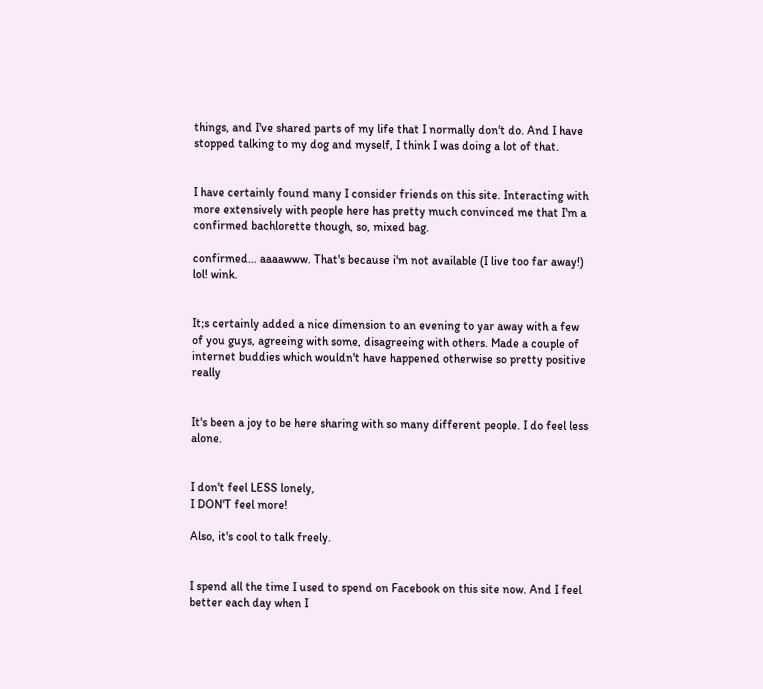things, and I've shared parts of my life that I normally don't do. And I have stopped talking to my dog and myself, I think I was doing a lot of that.


I have certainly found many I consider friends on this site. Interacting with more extensively with people here has pretty much convinced me that I'm a confirmed bachlorette though, so, mixed bag.

confirmed... aaaawww. That's because i'm not available (I live too far away!) lol! wink.


It;s certainly added a nice dimension to an evening to yar away with a few of you guys, agreeing with some, disagreeing with others. Made a couple of internet buddies which wouldn't have happened otherwise so pretty positive really


It's been a joy to be here sharing with so many different people. I do feel less alone.


I don't feel LESS lonely,
I DON'T feel more!

Also, it's cool to talk freely.


I spend all the time I used to spend on Facebook on this site now. And I feel better each day when I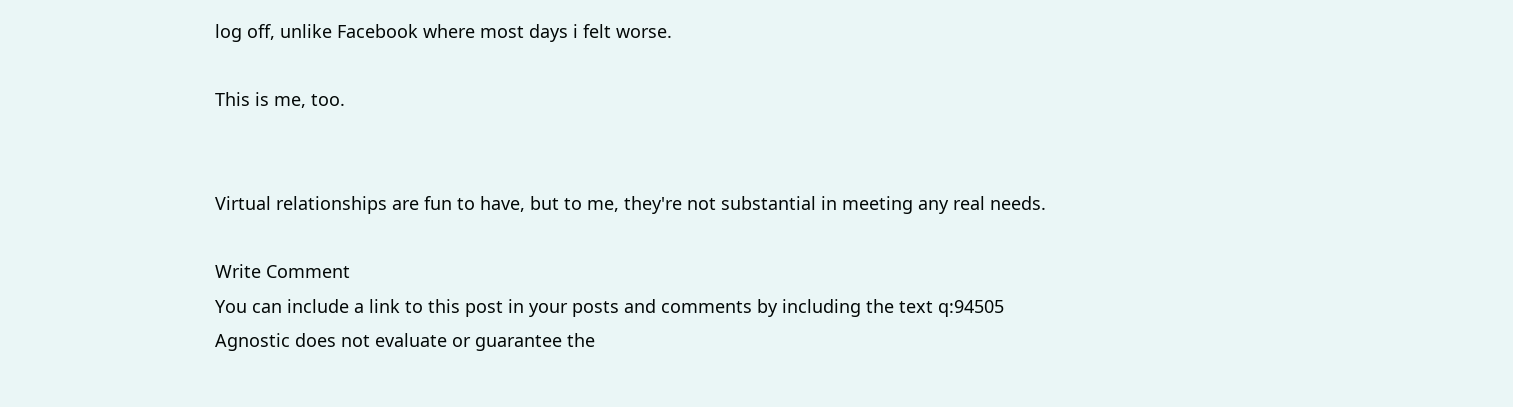log off, unlike Facebook where most days i felt worse.

This is me, too.


Virtual relationships are fun to have, but to me, they're not substantial in meeting any real needs.

Write Comment
You can include a link to this post in your posts and comments by including the text q:94505
Agnostic does not evaluate or guarantee the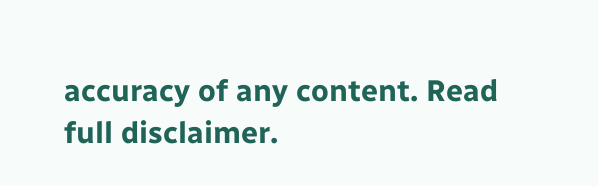accuracy of any content. Read full disclaimer.